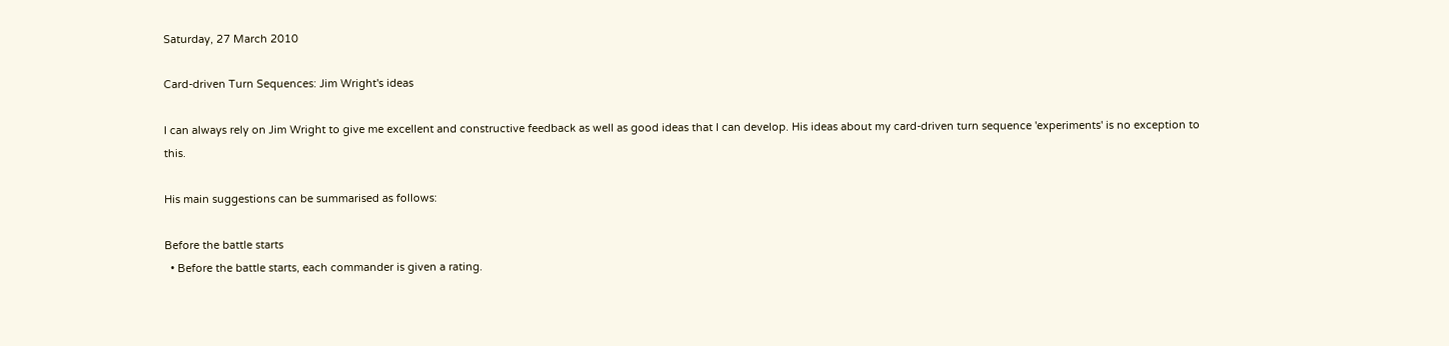Saturday, 27 March 2010

Card-driven Turn Sequences: Jim Wright's ideas

I can always rely on Jim Wright to give me excellent and constructive feedback as well as good ideas that I can develop. His ideas about my card-driven turn sequence 'experiments' is no exception to this.

His main suggestions can be summarised as follows:

Before the battle starts
  • Before the battle starts, each commander is given a rating.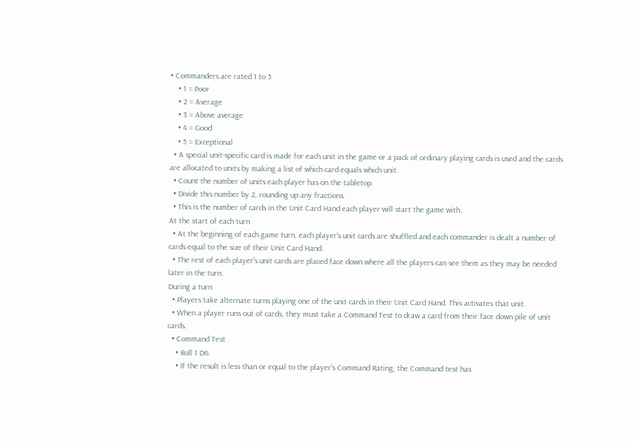• Commanders are rated 1 to 5
    • 1 = Poor
    • 2 = Average
    • 3 = Above average
    • 4 = Good
    • 5 = Exceptional
  • A special unit-specific card is made for each unit in the game or a pack of ordinary playing cards is used and the cards are allocated to units by making a list of which card equals which unit.
  • Count the number of units each player has on the tabletop.
  • Divide this number by 2, rounding up any fractions.
  • This is the number of cards in the Unit Card Hand each player will start the game with.
At the start of each turn
  • At the beginning of each game turn, each player's unit cards are shuffled and each commander is dealt a number of cards equal to the size of their Unit Card Hand.
  • The rest of each player's unit cards are placed face down where all the players can see them as they may be needed later in the turn.
During a turn
  • Players take alternate turns playing one of the unit cards in their Unit Card Hand. This activates that unit.
  • When a player runs out of cards, they must take a Command Test to draw a card from their face down pile of unit cards.
  • Command Test
    • Roll 1 D6.
    • If the result is less than or equal to the player's Command Rating, the Command test has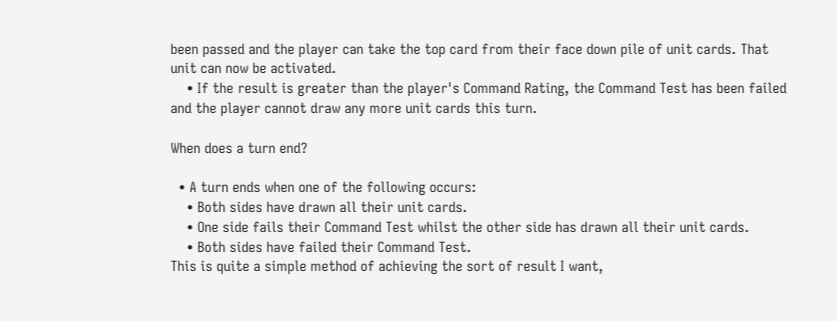been passed and the player can take the top card from their face down pile of unit cards. That unit can now be activated.
    • If the result is greater than the player's Command Rating, the Command Test has been failed and the player cannot draw any more unit cards this turn.

When does a turn end?

  • A turn ends when one of the following occurs:
    • Both sides have drawn all their unit cards.
    • One side fails their Command Test whilst the other side has drawn all their unit cards.
    • Both sides have failed their Command Test.
This is quite a simple method of achieving the sort of result I want,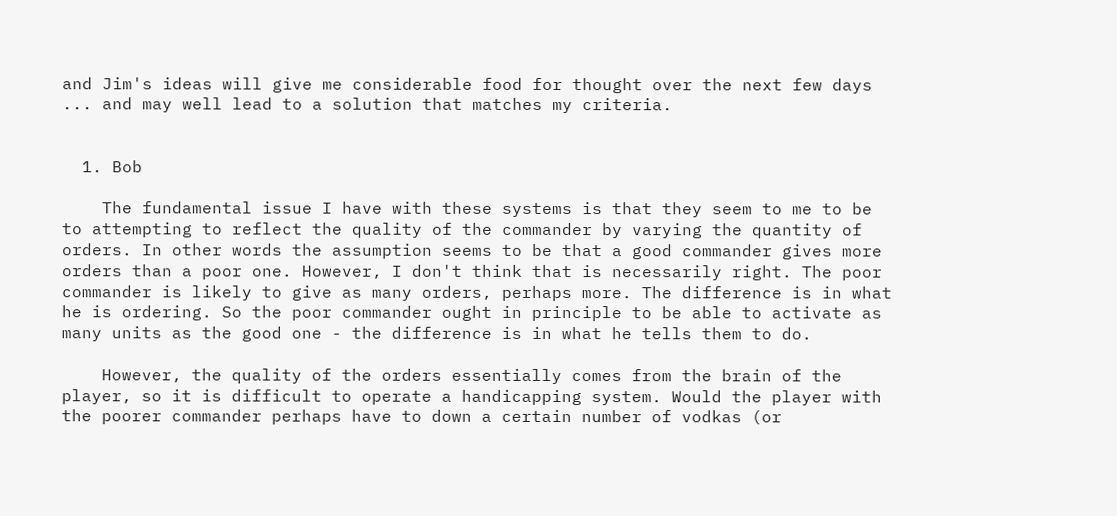and Jim's ideas will give me considerable food for thought over the next few days ... and may well lead to a solution that matches my criteria.


  1. Bob

    The fundamental issue I have with these systems is that they seem to me to be to attempting to reflect the quality of the commander by varying the quantity of orders. In other words the assumption seems to be that a good commander gives more orders than a poor one. However, I don't think that is necessarily right. The poor commander is likely to give as many orders, perhaps more. The difference is in what he is ordering. So the poor commander ought in principle to be able to activate as many units as the good one - the difference is in what he tells them to do.

    However, the quality of the orders essentially comes from the brain of the player, so it is difficult to operate a handicapping system. Would the player with the poorer commander perhaps have to down a certain number of vodkas (or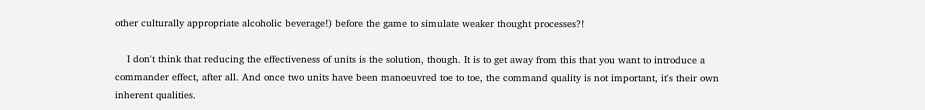other culturally appropriate alcoholic beverage!) before the game to simulate weaker thought processes?!

    I don't think that reducing the effectiveness of units is the solution, though. It is to get away from this that you want to introduce a commander effect, after all. And once two units have been manoeuvred toe to toe, the command quality is not important, it's their own inherent qualities.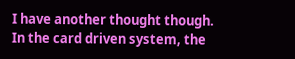I have another thought though. In the card driven system, the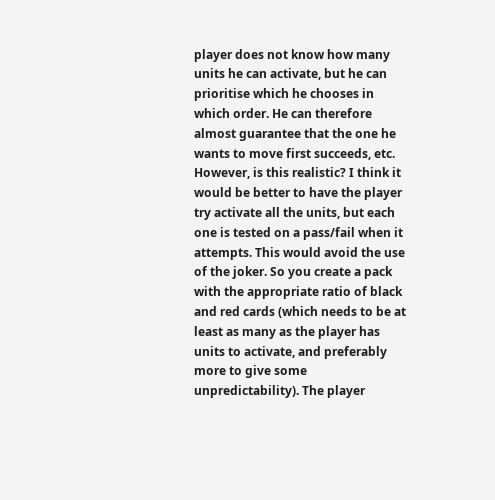player does not know how many units he can activate, but he can prioritise which he chooses in which order. He can therefore almost guarantee that the one he wants to move first succeeds, etc. However, is this realistic? I think it would be better to have the player try activate all the units, but each one is tested on a pass/fail when it attempts. This would avoid the use of the joker. So you create a pack with the appropriate ratio of black and red cards (which needs to be at least as many as the player has units to activate, and preferably more to give some unpredictability). The player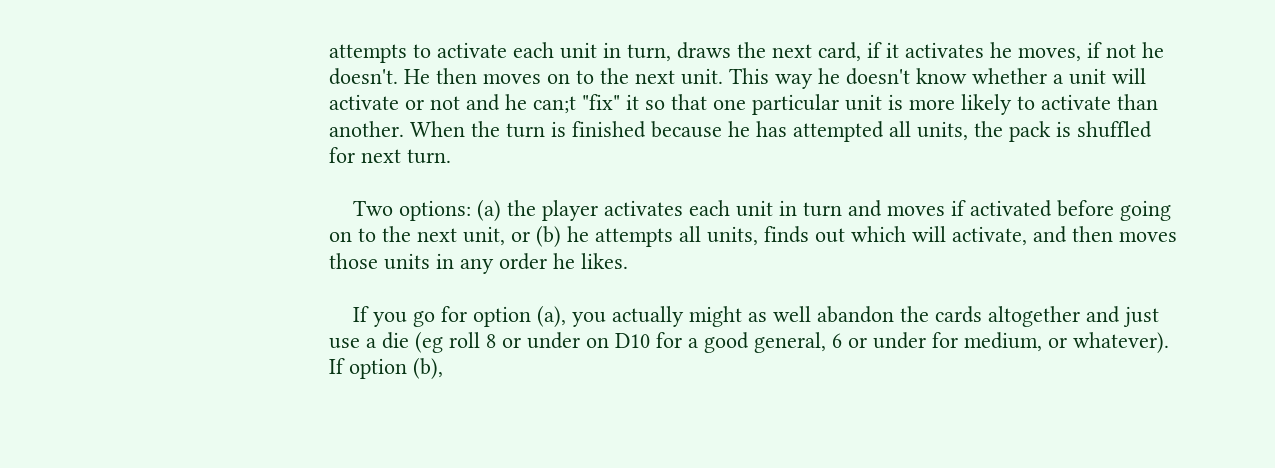attempts to activate each unit in turn, draws the next card, if it activates he moves, if not he doesn't. He then moves on to the next unit. This way he doesn't know whether a unit will activate or not and he can;t "fix" it so that one particular unit is more likely to activate than another. When the turn is finished because he has attempted all units, the pack is shuffled for next turn.

    Two options: (a) the player activates each unit in turn and moves if activated before going on to the next unit, or (b) he attempts all units, finds out which will activate, and then moves those units in any order he likes.

    If you go for option (a), you actually might as well abandon the cards altogether and just use a die (eg roll 8 or under on D10 for a good general, 6 or under for medium, or whatever). If option (b),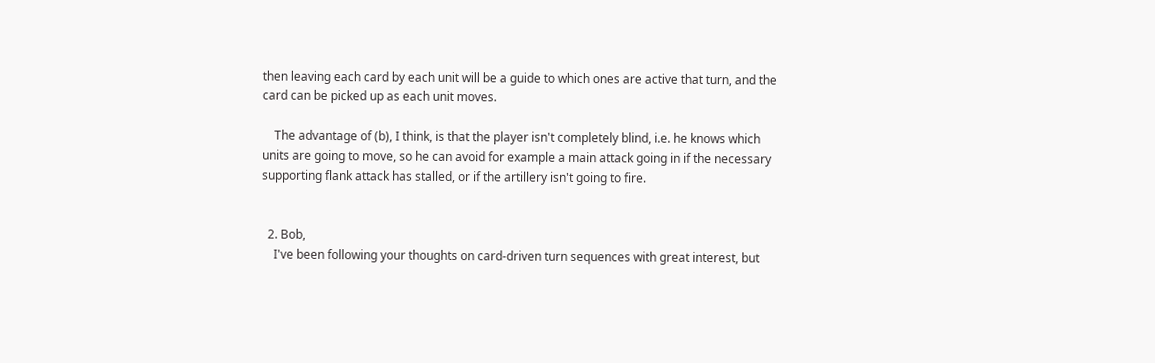then leaving each card by each unit will be a guide to which ones are active that turn, and the card can be picked up as each unit moves.

    The advantage of (b), I think, is that the player isn't completely blind, i.e. he knows which units are going to move, so he can avoid for example a main attack going in if the necessary supporting flank attack has stalled, or if the artillery isn't going to fire.


  2. Bob,
    I've been following your thoughts on card-driven turn sequences with great interest, but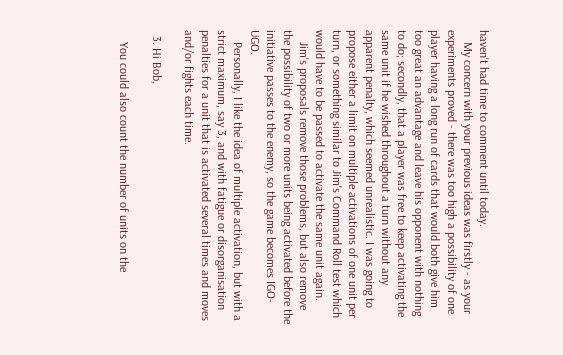haven't had time to comment until today.
    My concern with your previous ideas was firstly - as your experiments proved - there was too high a possibility of one player having a long run of cards that would both give him too great an advantage and leave his opponent with nothing to do; secondly, that a player was free to keep activating the same unit if he wished throughout a turn without any apparent penalty, which seemed unrealistic. I was going to propose either a limit on multiple activations of one unit per turn, or something similar to Jim's Command Roll test which would have to be passed to activate the same unit again.
    Jim's proposals remove those problems, but also remove the possibility of two or more units being activated before the initiative passes to the enemy, so the game becomes IGO-UGO.
    Personally, I like the idea of multiple activation, but with a strict maximum, say 3, and with fatigue or disorganisation penalties for a unit that is activated several times and moves and/or fights each time.

  3. Hi Bob,

    You could also count the number of units on the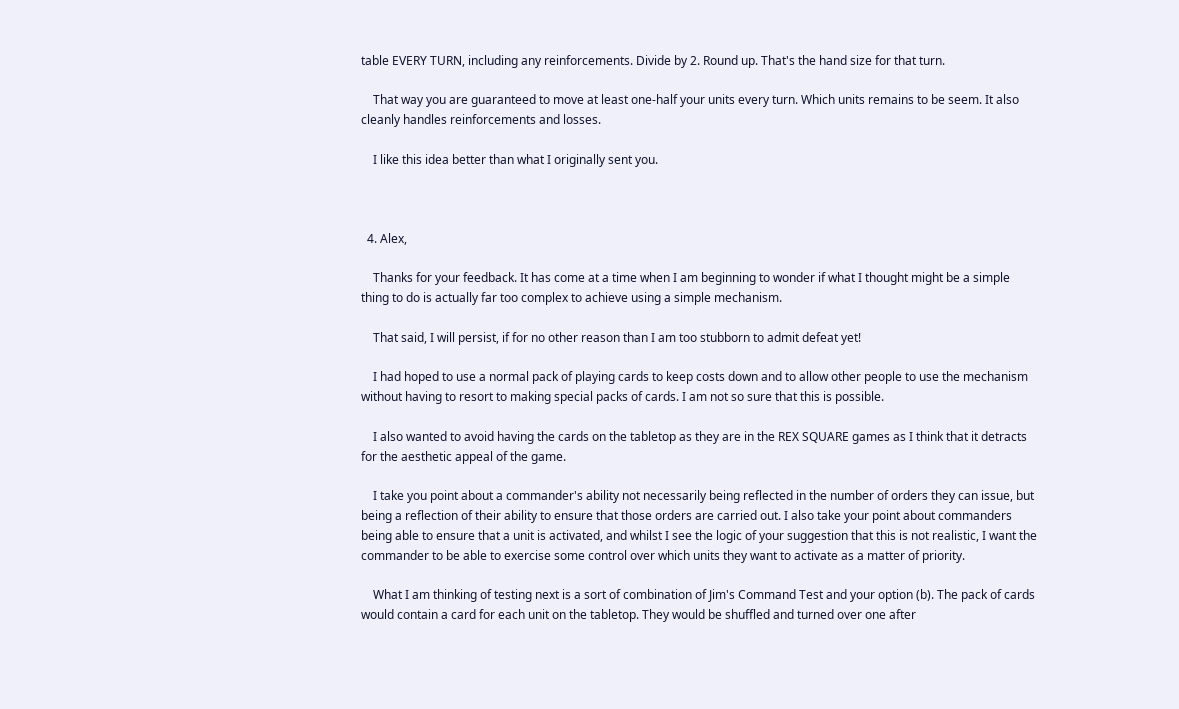table EVERY TURN, including any reinforcements. Divide by 2. Round up. That's the hand size for that turn.

    That way you are guaranteed to move at least one-half your units every turn. Which units remains to be seem. It also cleanly handles reinforcements and losses.

    I like this idea better than what I originally sent you.



  4. Alex,

    Thanks for your feedback. It has come at a time when I am beginning to wonder if what I thought might be a simple thing to do is actually far too complex to achieve using a simple mechanism.

    That said, I will persist, if for no other reason than I am too stubborn to admit defeat yet!

    I had hoped to use a normal pack of playing cards to keep costs down and to allow other people to use the mechanism without having to resort to making special packs of cards. I am not so sure that this is possible.

    I also wanted to avoid having the cards on the tabletop as they are in the REX SQUARE games as I think that it detracts for the aesthetic appeal of the game.

    I take you point about a commander's ability not necessarily being reflected in the number of orders they can issue, but being a reflection of their ability to ensure that those orders are carried out. I also take your point about commanders being able to ensure that a unit is activated, and whilst I see the logic of your suggestion that this is not realistic, I want the commander to be able to exercise some control over which units they want to activate as a matter of priority.

    What I am thinking of testing next is a sort of combination of Jim's Command Test and your option (b). The pack of cards would contain a card for each unit on the tabletop. They would be shuffled and turned over one after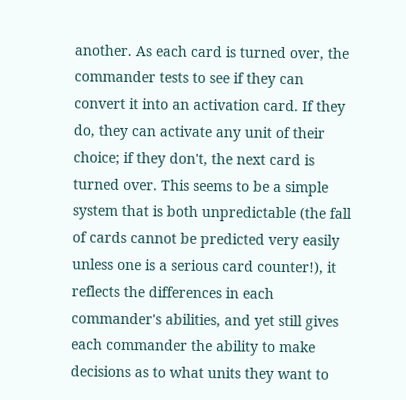another. As each card is turned over, the commander tests to see if they can convert it into an activation card. If they do, they can activate any unit of their choice; if they don't, the next card is turned over. This seems to be a simple system that is both unpredictable (the fall of cards cannot be predicted very easily unless one is a serious card counter!), it reflects the differences in each commander's abilities, and yet still gives each commander the ability to make decisions as to what units they want to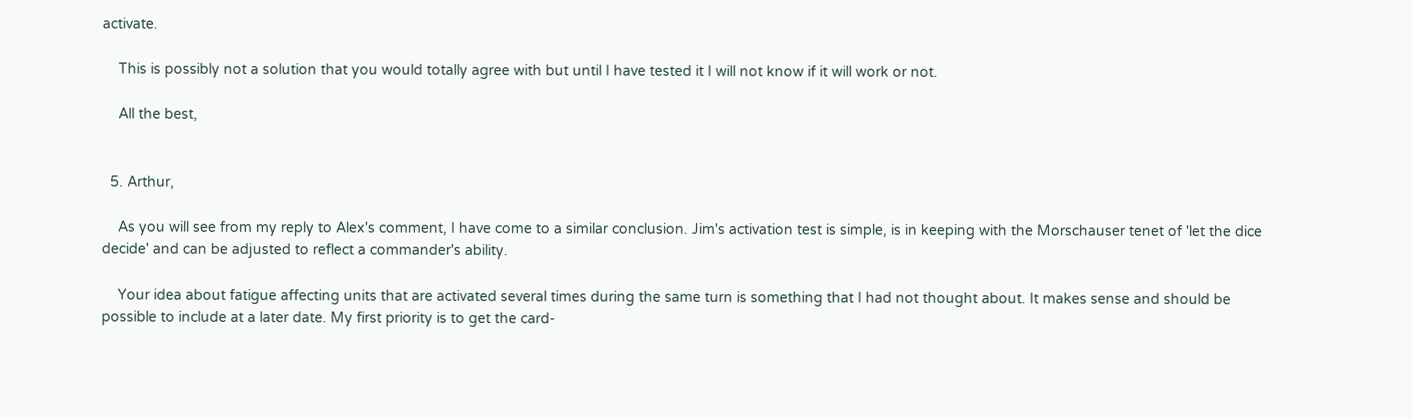activate.

    This is possibly not a solution that you would totally agree with but until I have tested it I will not know if it will work or not.

    All the best,


  5. Arthur,

    As you will see from my reply to Alex's comment, I have come to a similar conclusion. Jim's activation test is simple, is in keeping with the Morschauser tenet of 'let the dice decide' and can be adjusted to reflect a commander's ability.

    Your idea about fatigue affecting units that are activated several times during the same turn is something that I had not thought about. It makes sense and should be possible to include at a later date. My first priority is to get the card-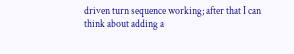driven turn sequence working; after that I can think about adding a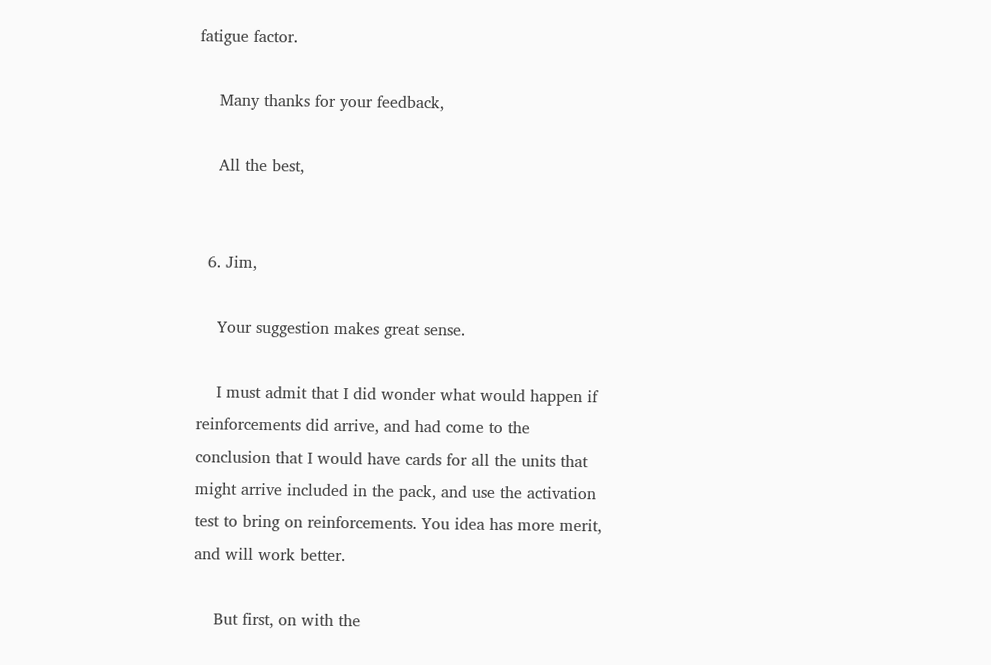fatigue factor.

    Many thanks for your feedback,

    All the best,


  6. Jim,

    Your suggestion makes great sense.

    I must admit that I did wonder what would happen if reinforcements did arrive, and had come to the conclusion that I would have cards for all the units that might arrive included in the pack, and use the activation test to bring on reinforcements. You idea has more merit, and will work better.

    But first, on with the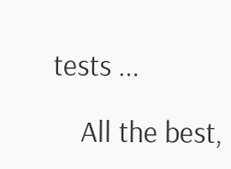tests ...

    All the best,